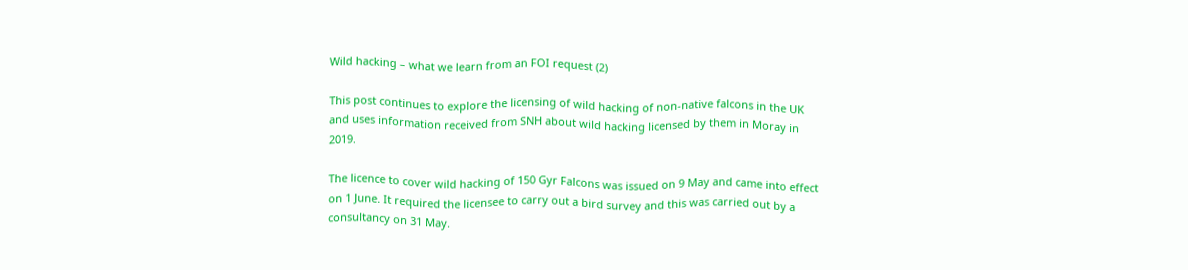Wild hacking – what we learn from an FOI request (2)

This post continues to explore the licensing of wild hacking of non-native falcons in the UK and uses information received from SNH about wild hacking licensed by them in Moray in 2019.

The licence to cover wild hacking of 150 Gyr Falcons was issued on 9 May and came into effect on 1 June. It required the licensee to carry out a bird survey and this was carried out by a consultancy on 31 May.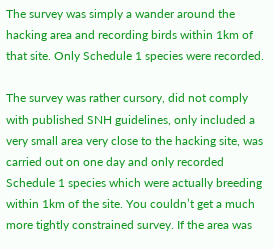The survey was simply a wander around the hacking area and recording birds within 1km of that site. Only Schedule 1 species were recorded.

The survey was rather cursory, did not comply with published SNH guidelines, only included a very small area very close to the hacking site, was carried out on one day and only recorded Schedule 1 species which were actually breeding within 1km of the site. You couldn’t get a much more tightly constrained survey. If the area was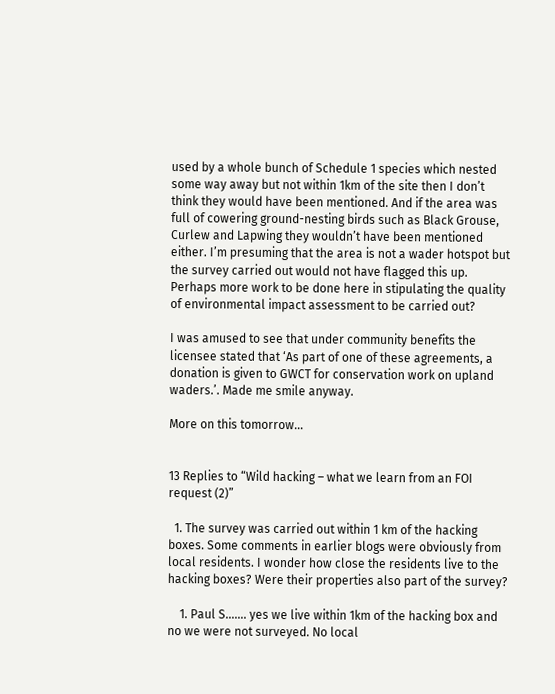used by a whole bunch of Schedule 1 species which nested some way away but not within 1km of the site then I don’t think they would have been mentioned. And if the area was full of cowering ground-nesting birds such as Black Grouse, Curlew and Lapwing they wouldn’t have been mentioned either. I’m presuming that the area is not a wader hotspot but the survey carried out would not have flagged this up. Perhaps more work to be done here in stipulating the quality of environmental impact assessment to be carried out?

I was amused to see that under community benefits the licensee stated that ‘As part of one of these agreements, a donation is given to GWCT for conservation work on upland waders.’. Made me smile anyway.

More on this tomorrow…


13 Replies to “Wild hacking – what we learn from an FOI request (2)”

  1. The survey was carried out within 1 km of the hacking boxes. Some comments in earlier blogs were obviously from local residents. I wonder how close the residents live to the hacking boxes? Were their properties also part of the survey?

    1. Paul S……. yes we live within 1km of the hacking box and no we were not surveyed. No local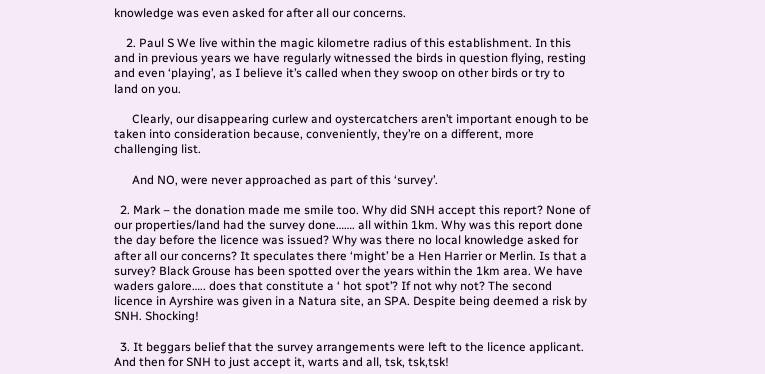knowledge was even asked for after all our concerns.

    2. Paul S We live within the magic kilometre radius of this establishment. In this and in previous years we have regularly witnessed the birds in question flying, resting and even ‘playing’, as I believe it’s called when they swoop on other birds or try to land on you.

      Clearly, our disappearing curlew and oystercatchers aren’t important enough to be taken into consideration because, conveniently, they’re on a different, more challenging list.

      And NO, were never approached as part of this ‘survey’.

  2. Mark – the donation made me smile too. Why did SNH accept this report? None of our properties/land had the survey done……. all within 1km. Why was this report done the day before the licence was issued? Why was there no local knowledge asked for after all our concerns? It speculates there ‘might’ be a Hen Harrier or Merlin. Is that a survey? Black Grouse has been spotted over the years within the 1km area. We have waders galore….. does that constitute a ‘ hot spot’? If not why not? The second licence in Ayrshire was given in a Natura site, an SPA. Despite being deemed a risk by SNH. Shocking!

  3. It beggars belief that the survey arrangements were left to the licence applicant. And then for SNH to just accept it, warts and all, tsk, tsk,tsk!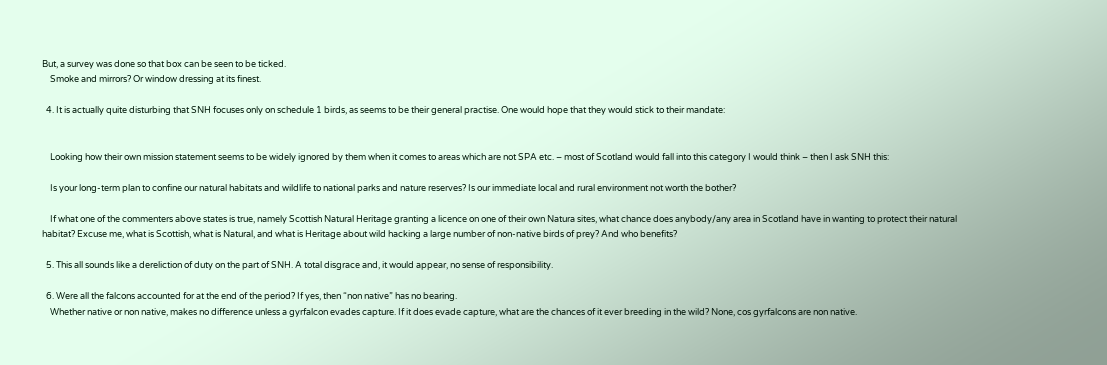But, a survey was done so that box can be seen to be ticked.
    Smoke and mirrors? Or window dressing at its finest.

  4. It is actually quite disturbing that SNH focuses only on schedule 1 birds, as seems to be their general practise. One would hope that they would stick to their mandate:


    Looking how their own mission statement seems to be widely ignored by them when it comes to areas which are not SPA etc. – most of Scotland would fall into this category I would think – then I ask SNH this:

    Is your long-term plan to confine our natural habitats and wildlife to national parks and nature reserves? Is our immediate local and rural environment not worth the bother?

    If what one of the commenters above states is true, namely Scottish Natural Heritage granting a licence on one of their own Natura sites, what chance does anybody/any area in Scotland have in wanting to protect their natural habitat? Excuse me, what is Scottish, what is Natural, and what is Heritage about wild hacking a large number of non-native birds of prey? And who benefits?

  5. This all sounds like a dereliction of duty on the part of SNH. A total disgrace and, it would appear, no sense of responsibility.

  6. Were all the falcons accounted for at the end of the period? If yes, then “non native” has no bearing.
    Whether native or non native, makes no difference unless a gyrfalcon evades capture. If it does evade capture, what are the chances of it ever breeding in the wild? None, cos gyrfalcons are non native.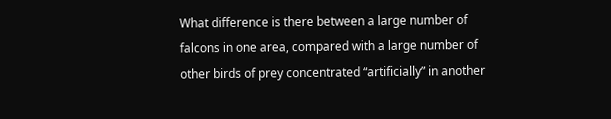What difference is there between a large number of falcons in one area, compared with a large number of other birds of prey concentrated “artificially” in another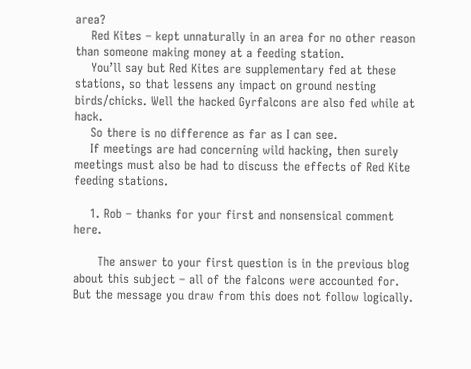area?
    Red Kites – kept unnaturally in an area for no other reason than someone making money at a feeding station.
    You’ll say but Red Kites are supplementary fed at these stations, so that lessens any impact on ground nesting birds/chicks. Well the hacked Gyrfalcons are also fed while at hack.
    So there is no difference as far as I can see.
    If meetings are had concerning wild hacking, then surely meetings must also be had to discuss the effects of Red Kite feeding stations.

    1. Rob – thanks for your first and nonsensical comment here.

      The answer to your first question is in the previous blog about this subject – all of the falcons were accounted for. But the message you draw from this does not follow logically.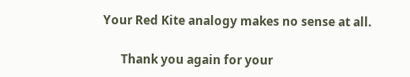Your Red Kite analogy makes no sense at all.

      Thank you again for your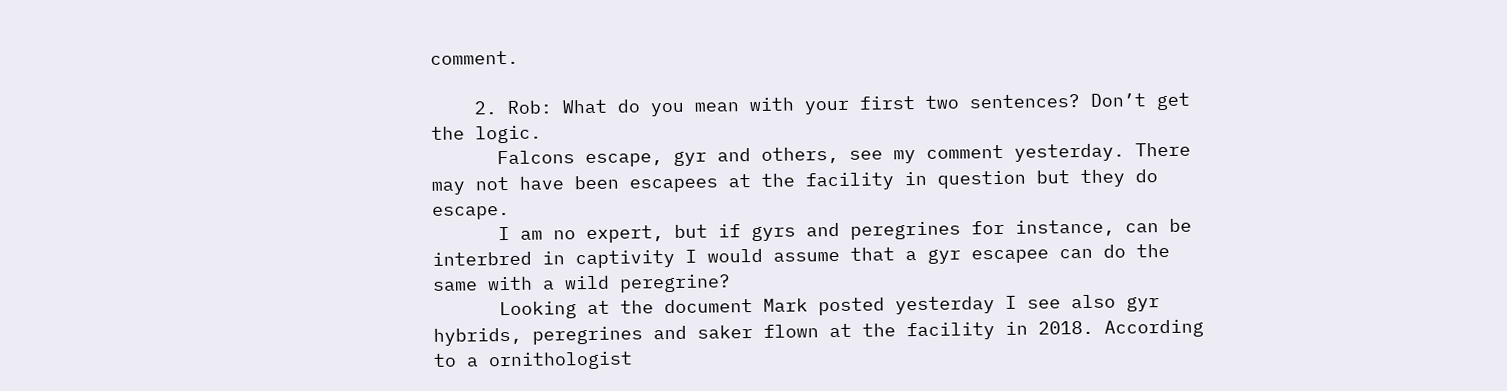comment.

    2. Rob: What do you mean with your first two sentences? Don’t get the logic.
      Falcons escape, gyr and others, see my comment yesterday. There may not have been escapees at the facility in question but they do escape.
      I am no expert, but if gyrs and peregrines for instance, can be interbred in captivity I would assume that a gyr escapee can do the same with a wild peregrine?
      Looking at the document Mark posted yesterday I see also gyr hybrids, peregrines and saker flown at the facility in 2018. According to a ornithologist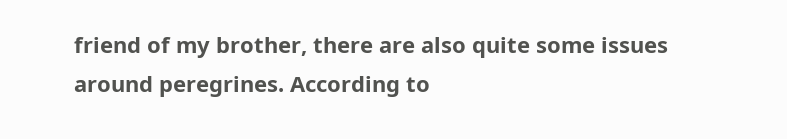friend of my brother, there are also quite some issues around peregrines. According to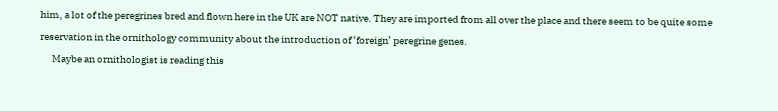him, a lot of the peregrines bred and flown here in the UK are NOT native. They are imported from all over the place and there seem to be quite some reservation in the ornithology community about the introduction of ‘foreign’ peregrine genes.
      Maybe an ornithologist is reading this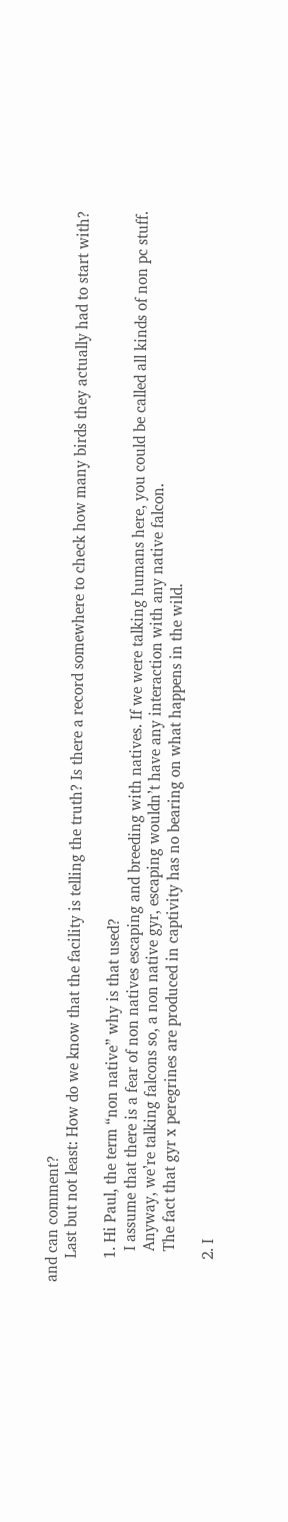and can comment?
      Last but not least: How do we know that the facility is telling the truth? Is there a record somewhere to check how many birds they actually had to start with?

      1. Hi Paul, the term “non native” why is that used?
        I assume that there is a fear of non natives escaping and breeding with natives. If we were talking humans here, you could be called all kinds of non pc stuff.
        Anyway, we’re talking falcons so, a non native gyr, escaping wouldn’t have any interaction with any native falcon.
        The fact that gyr x peregrines are produced in captivity has no bearing on what happens in the wild.

      2. I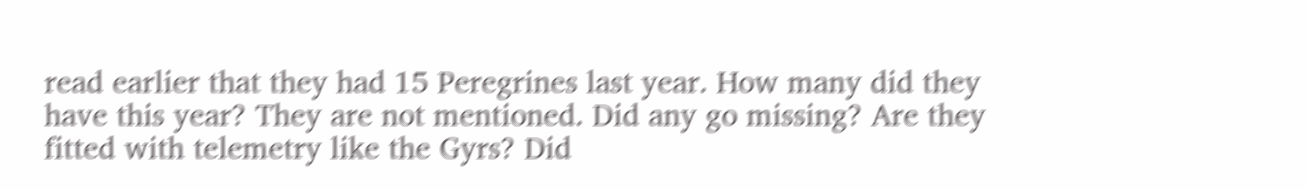read earlier that they had 15 Peregrines last year. How many did they have this year? They are not mentioned. Did any go missing? Are they fitted with telemetry like the Gyrs? Did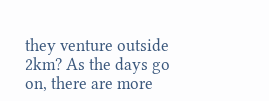they venture outside 2km? As the days go on, there are more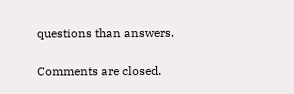questions than answers.

Comments are closed.